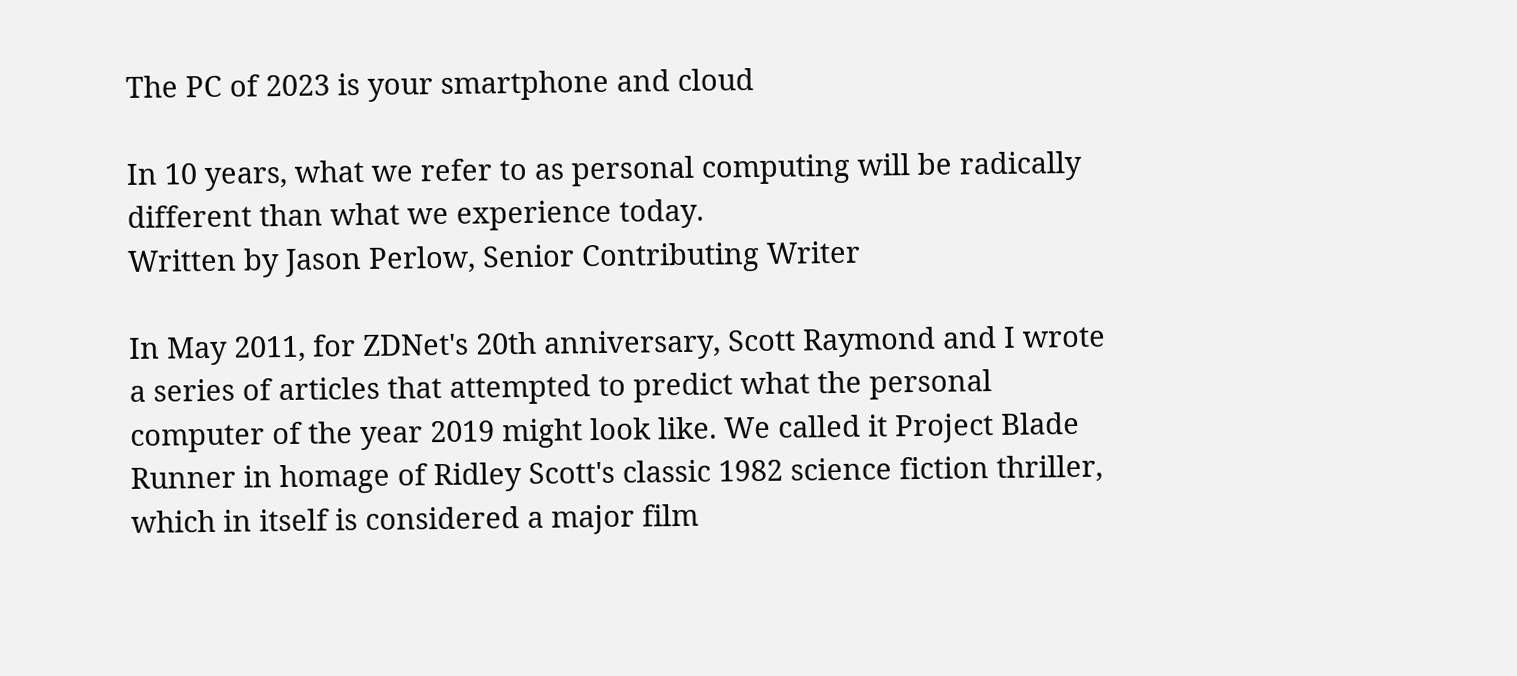The PC of 2023 is your smartphone and cloud

In 10 years, what we refer to as personal computing will be radically different than what we experience today.
Written by Jason Perlow, Senior Contributing Writer

In May 2011, for ZDNet's 20th anniversary, Scott Raymond and I wrote a series of articles that attempted to predict what the personal computer of the year 2019 might look like. We called it Project Blade Runner in homage of Ridley Scott's classic 1982 science fiction thriller, which in itself is considered a major film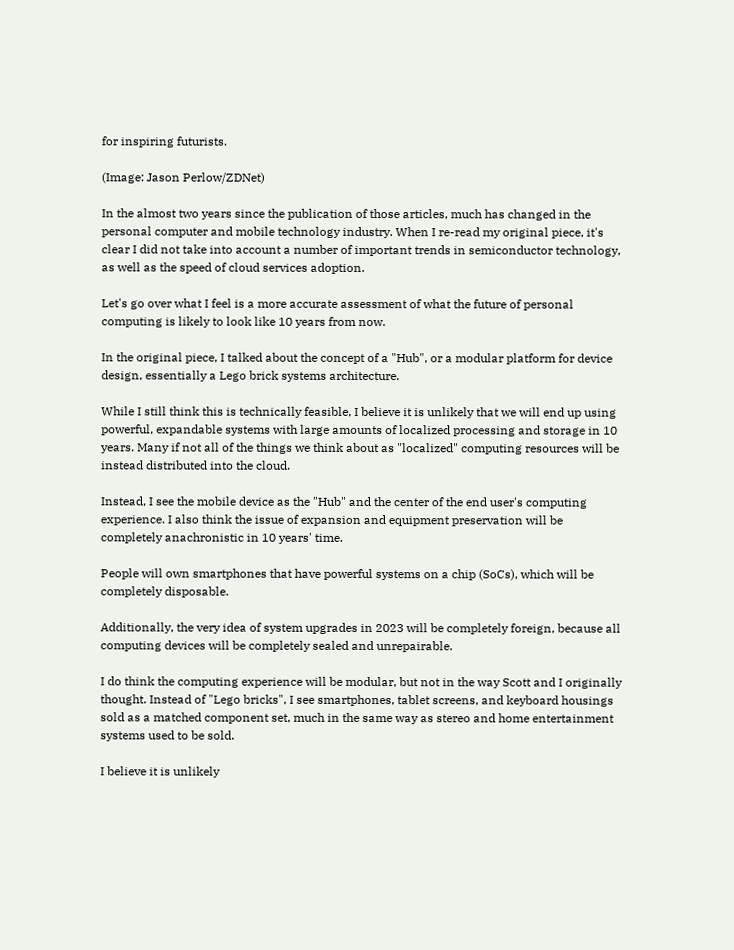for inspiring futurists.

(Image: Jason Perlow/ZDNet)

In the almost two years since the publication of those articles, much has changed in the personal computer and mobile technology industry. When I re-read my original piece, it's clear I did not take into account a number of important trends in semiconductor technology, as well as the speed of cloud services adoption.

Let's go over what I feel is a more accurate assessment of what the future of personal computing is likely to look like 10 years from now.

In the original piece, I talked about the concept of a "Hub", or a modular platform for device design, essentially a Lego brick systems architecture.

While I still think this is technically feasible, I believe it is unlikely that we will end up using powerful, expandable systems with large amounts of localized processing and storage in 10 years. Many if not all of the things we think about as "localized" computing resources will be instead distributed into the cloud.

Instead, I see the mobile device as the "Hub" and the center of the end user's computing experience. I also think the issue of expansion and equipment preservation will be completely anachronistic in 10 years' time.

People will own smartphones that have powerful systems on a chip (SoCs), which will be completely disposable.

Additionally, the very idea of system upgrades in 2023 will be completely foreign, because all computing devices will be completely sealed and unrepairable.

I do think the computing experience will be modular, but not in the way Scott and I originally thought. Instead of "Lego bricks", I see smartphones, tablet screens, and keyboard housings sold as a matched component set, much in the same way as stereo and home entertainment systems used to be sold.

I believe it is unlikely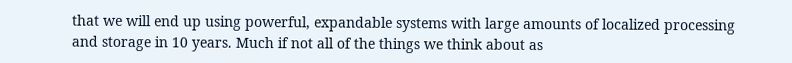that we will end up using powerful, expandable systems with large amounts of localized processing and storage in 10 years. Much if not all of the things we think about as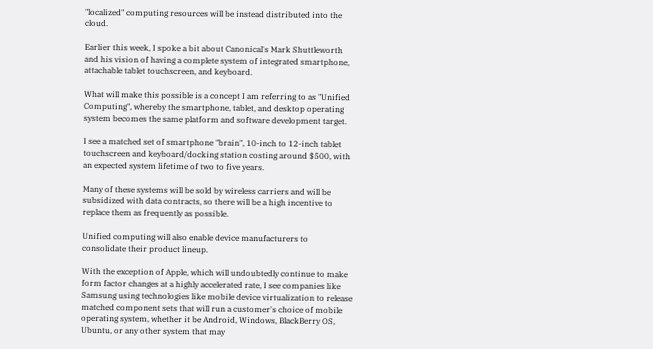"localized" computing resources will be instead distributed into the cloud.

Earlier this week, I spoke a bit about Canonical's Mark Shuttleworth and his vision of having a complete system of integrated smartphone, attachable tablet touchscreen, and keyboard.

What will make this possible is a concept I am referring to as "Unified Computing", whereby the smartphone, tablet, and desktop operating system becomes the same platform and software development target.

I see a matched set of smartphone "brain", 10-inch to 12-inch tablet touchscreen and keyboard/docking station costing around $500, with an expected system lifetime of two to five years.

Many of these systems will be sold by wireless carriers and will be subsidized with data contracts, so there will be a high incentive to replace them as frequently as possible.

Unified computing will also enable device manufacturers to consolidate their product lineup.

With the exception of Apple, which will undoubtedly continue to make form factor changes at a highly accelerated rate, I see companies like Samsung using technologies like mobile device virtualization to release matched component sets that will run a customer's choice of mobile operating system, whether it be Android, Windows, BlackBerry OS, Ubuntu, or any other system that may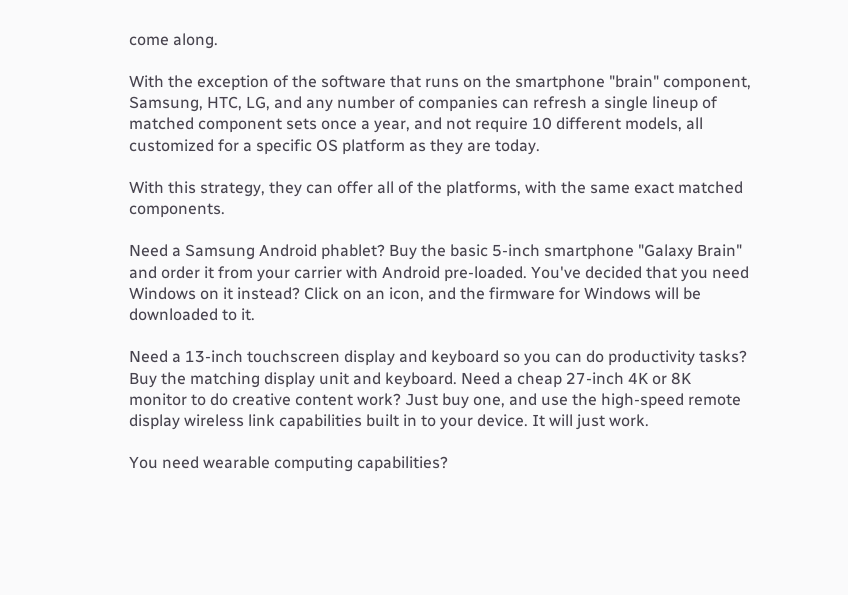come along.

With the exception of the software that runs on the smartphone "brain" component, Samsung, HTC, LG, and any number of companies can refresh a single lineup of matched component sets once a year, and not require 10 different models, all customized for a specific OS platform as they are today.

With this strategy, they can offer all of the platforms, with the same exact matched components.

Need a Samsung Android phablet? Buy the basic 5-inch smartphone "Galaxy Brain" and order it from your carrier with Android pre-loaded. You've decided that you need Windows on it instead? Click on an icon, and the firmware for Windows will be downloaded to it.

Need a 13-inch touchscreen display and keyboard so you can do productivity tasks? Buy the matching display unit and keyboard. Need a cheap 27-inch 4K or 8K monitor to do creative content work? Just buy one, and use the high-speed remote display wireless link capabilities built in to your device. It will just work.

You need wearable computing capabilities?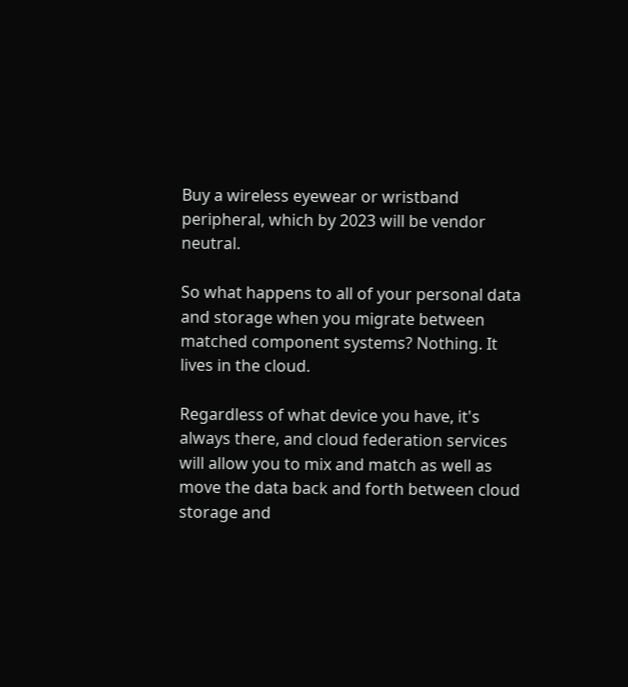Buy a wireless eyewear or wristband peripheral, which by 2023 will be vendor neutral.

So what happens to all of your personal data and storage when you migrate between matched component systems? Nothing. It lives in the cloud.

Regardless of what device you have, it's always there, and cloud federation services will allow you to mix and match as well as move the data back and forth between cloud storage and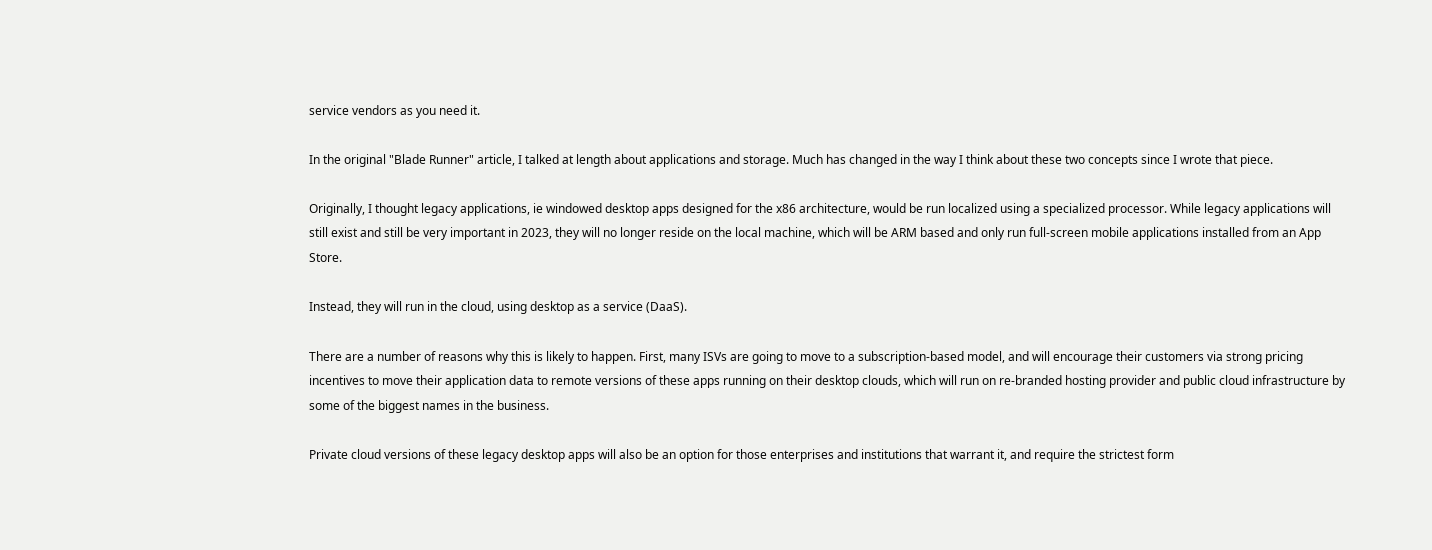service vendors as you need it.

In the original "Blade Runner" article, I talked at length about applications and storage. Much has changed in the way I think about these two concepts since I wrote that piece.

Originally, I thought legacy applications, ie windowed desktop apps designed for the x86 architecture, would be run localized using a specialized processor. While legacy applications will still exist and still be very important in 2023, they will no longer reside on the local machine, which will be ARM based and only run full-screen mobile applications installed from an App Store.

Instead, they will run in the cloud, using desktop as a service (DaaS).

There are a number of reasons why this is likely to happen. First, many ISVs are going to move to a subscription-based model, and will encourage their customers via strong pricing incentives to move their application data to remote versions of these apps running on their desktop clouds, which will run on re-branded hosting provider and public cloud infrastructure by some of the biggest names in the business.

Private cloud versions of these legacy desktop apps will also be an option for those enterprises and institutions that warrant it, and require the strictest form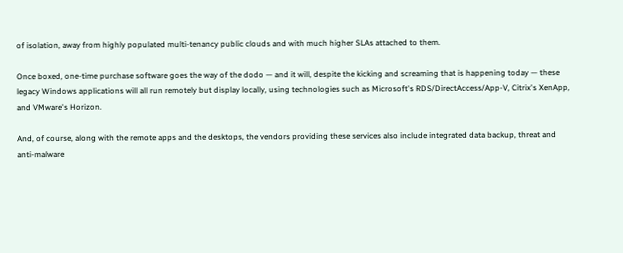of isolation, away from highly populated multi-tenancy public clouds and with much higher SLAs attached to them.

Once boxed, one-time purchase software goes the way of the dodo — and it will, despite the kicking and screaming that is happening today — these legacy Windows applications will all run remotely but display locally, using technologies such as Microsoft's RDS/DirectAccess/App-V, Citrix's XenApp, and VMware's Horizon.

And, of course, along with the remote apps and the desktops, the vendors providing these services also include integrated data backup, threat and anti-malware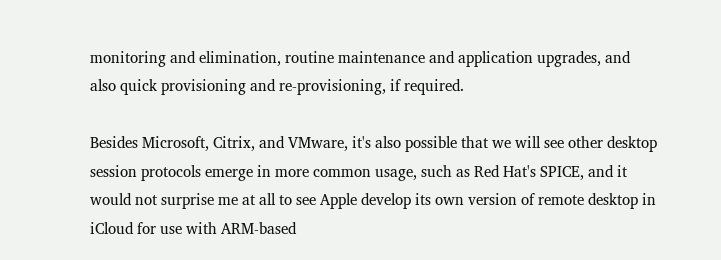monitoring and elimination, routine maintenance and application upgrades, and also quick provisioning and re-provisioning, if required.

Besides Microsoft, Citrix, and VMware, it's also possible that we will see other desktop session protocols emerge in more common usage, such as Red Hat's SPICE, and it would not surprise me at all to see Apple develop its own version of remote desktop in iCloud for use with ARM-based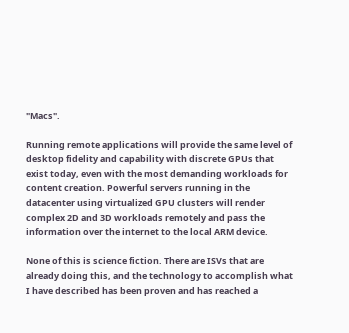"Macs".

Running remote applications will provide the same level of desktop fidelity and capability with discrete GPUs that exist today, even with the most demanding workloads for content creation. Powerful servers running in the datacenter using virtualized GPU clusters will render complex 2D and 3D workloads remotely and pass the information over the internet to the local ARM device.

None of this is science fiction. There are ISVs that are already doing this, and the technology to accomplish what I have described has been proven and has reached a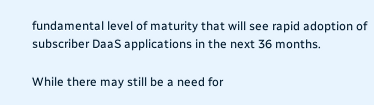fundamental level of maturity that will see rapid adoption of subscriber DaaS applications in the next 36 months.

While there may still be a need for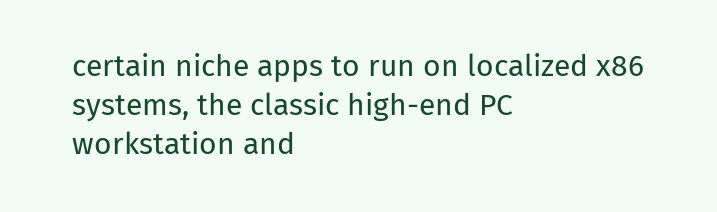certain niche apps to run on localized x86 systems, the classic high-end PC workstation and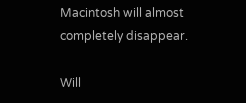Macintosh will almost completely disappear.

Will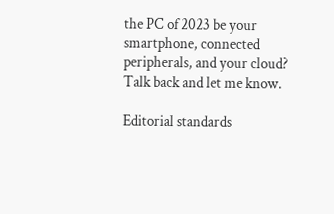the PC of 2023 be your smartphone, connected peripherals, and your cloud? Talk back and let me know.

Editorial standards